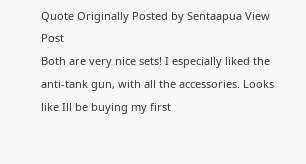Quote Originally Posted by Sentaapua View Post
Both are very nice sets! I especially liked the anti-tank gun, with all the accessories. Looks like Ill be buying my first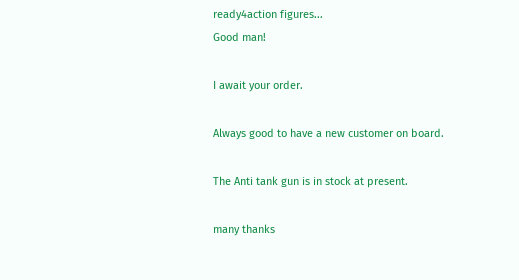ready4action figures...
Good man!

I await your order.

Always good to have a new customer on board.

The Anti tank gun is in stock at present.

many thanks